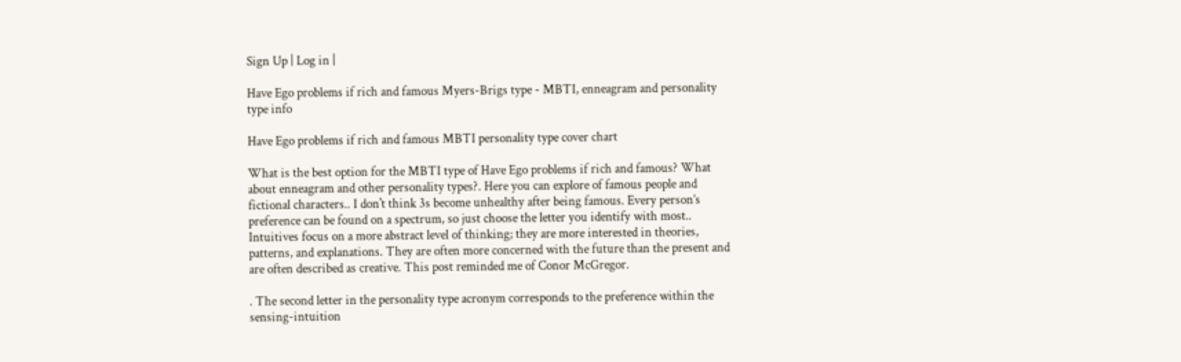Sign Up | Log in |

Have Ego problems if rich and famous Myers-Brigs type - MBTI, enneagram and personality type info

Have Ego problems if rich and famous MBTI personality type cover chart

What is the best option for the MBTI type of Have Ego problems if rich and famous? What about enneagram and other personality types?. Here you can explore of famous people and fictional characters.. I don't think 3s become unhealthy after being famous. Every person’s preference can be found on a spectrum, so just choose the letter you identify with most.. Intuitives focus on a more abstract level of thinking; they are more interested in theories, patterns, and explanations. They are often more concerned with the future than the present and are often described as creative. This post reminded me of Conor McGregor.

. The second letter in the personality type acronym corresponds to the preference within the sensing-intuition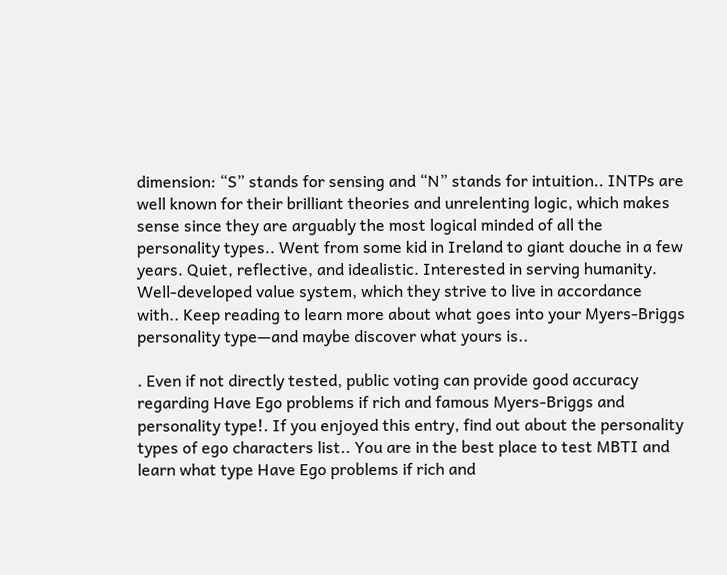dimension: “S” stands for sensing and “N” stands for intuition.. INTPs are well known for their brilliant theories and unrelenting logic, which makes sense since they are arguably the most logical minded of all the personality types.. Went from some kid in Ireland to giant douche in a few years. Quiet, reflective, and idealistic. Interested in serving humanity. Well-developed value system, which they strive to live in accordance with.. Keep reading to learn more about what goes into your Myers-Briggs personality type—and maybe discover what yours is..

. Even if not directly tested, public voting can provide good accuracy regarding Have Ego problems if rich and famous Myers-Briggs and personality type!. If you enjoyed this entry, find out about the personality types of ego characters list.. You are in the best place to test MBTI and learn what type Have Ego problems if rich and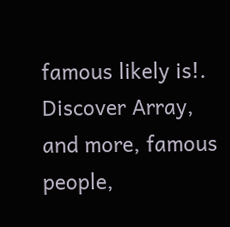famous likely is!. Discover Array, and more, famous people,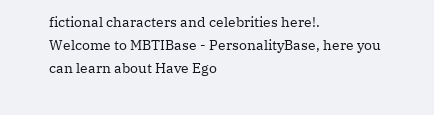fictional characters and celebrities here!. Welcome to MBTIBase - PersonalityBase, here you can learn about Have Ego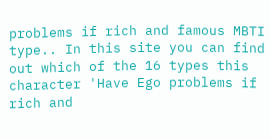problems if rich and famous MBTI type.. In this site you can find out which of the 16 types this character 'Have Ego problems if rich and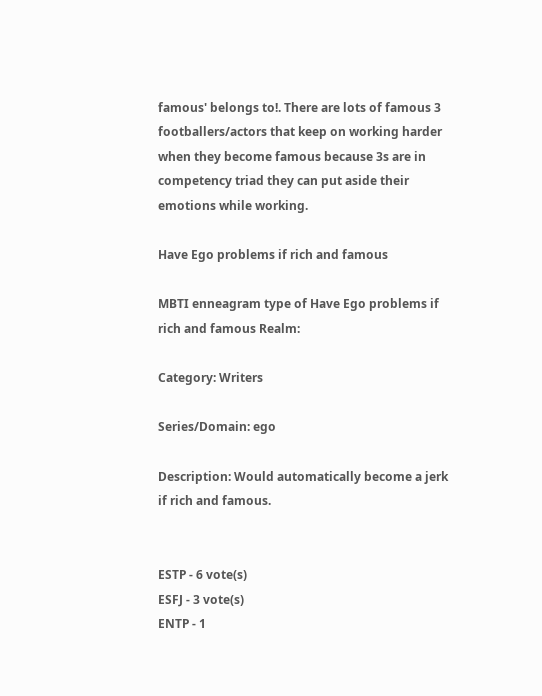famous' belongs to!. There are lots of famous 3 footballers/actors that keep on working harder when they become famous because 3s are in competency triad they can put aside their emotions while working.

Have Ego problems if rich and famous

MBTI enneagram type of Have Ego problems if rich and famous Realm:

Category: Writers

Series/Domain: ego

Description: Would automatically become a jerk if rich and famous.


ESTP - 6 vote(s)
ESFJ - 3 vote(s)
ENTP - 1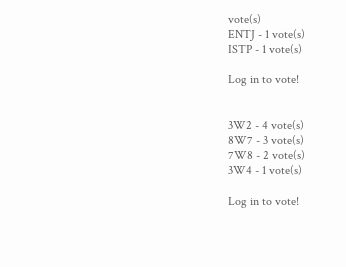vote(s)
ENTJ - 1 vote(s)
ISTP - 1 vote(s)

Log in to vote!


3W2 - 4 vote(s)
8W7 - 3 vote(s)
7W8 - 2 vote(s)
3W4 - 1 vote(s)

Log in to vote!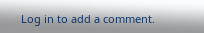Log in to add a comment.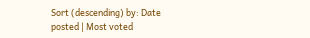Sort (descending) by: Date posted | Most voted